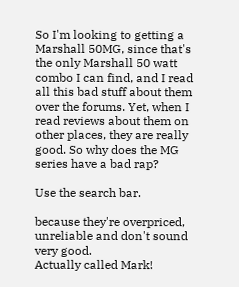So I'm looking to getting a Marshall 50MG, since that's the only Marshall 50 watt combo I can find, and I read all this bad stuff about them over the forums. Yet, when I read reviews about them on other places, they are really good. So why does the MG series have a bad rap?

Use the search bar.

because they're overpriced, unreliable and don't sound very good.
Actually called Mark!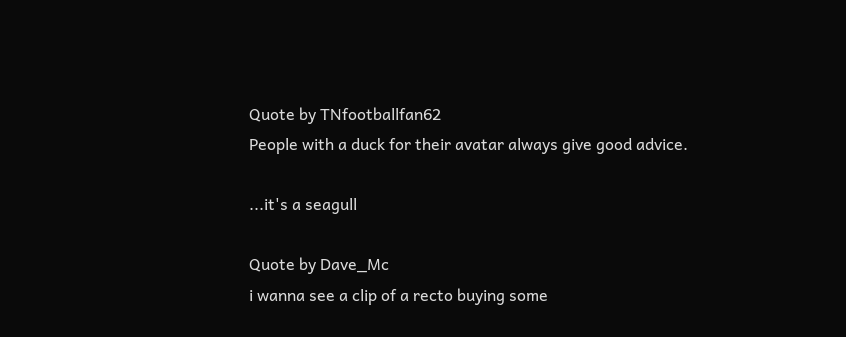Quote by TNfootballfan62
People with a duck for their avatar always give good advice.

...it's a seagull

Quote by Dave_Mc
i wanna see a clip of a recto buying some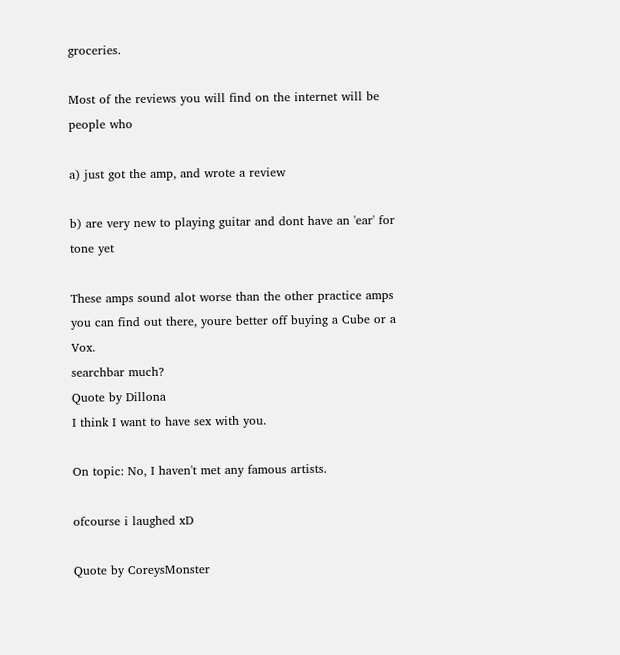groceries.

Most of the reviews you will find on the internet will be people who

a) just got the amp, and wrote a review

b) are very new to playing guitar and dont have an 'ear' for tone yet

These amps sound alot worse than the other practice amps you can find out there, youre better off buying a Cube or a Vox.
searchbar much?
Quote by Dillona
I think I want to have sex with you.

On topic: No, I haven't met any famous artists.

ofcourse i laughed xD

Quote by CoreysMonster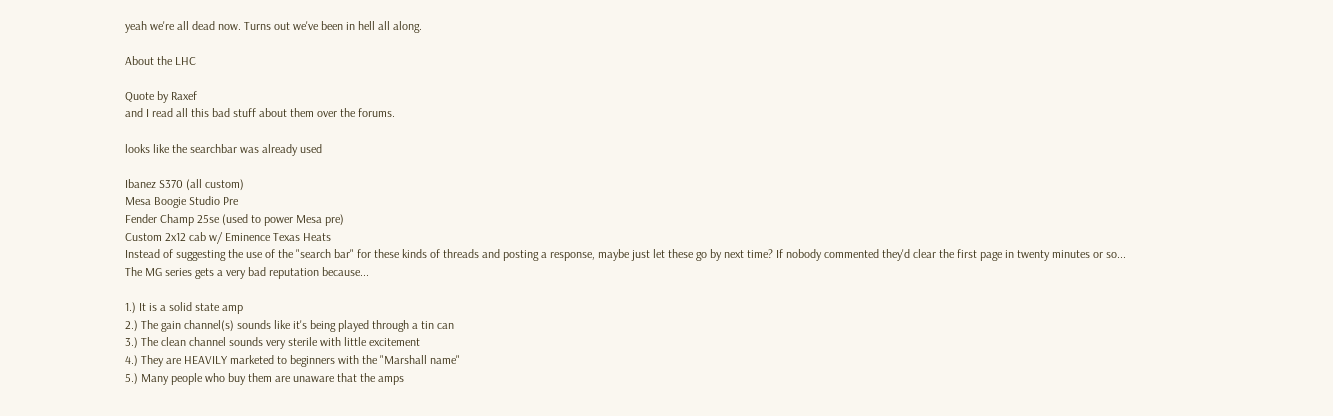yeah we're all dead now. Turns out we've been in hell all along.

About the LHC

Quote by Raxef
and I read all this bad stuff about them over the forums.

looks like the searchbar was already used

Ibanez S370 (all custom)
Mesa Boogie Studio Pre
Fender Champ 25se (used to power Mesa pre)
Custom 2x12 cab w/ Eminence Texas Heats
Instead of suggesting the use of the "search bar" for these kinds of threads and posting a response, maybe just let these go by next time? If nobody commented they'd clear the first page in twenty minutes or so...
The MG series gets a very bad reputation because...

1.) It is a solid state amp
2.) The gain channel(s) sounds like it's being played through a tin can
3.) The clean channel sounds very sterile with little excitement
4.) They are HEAVILY marketed to beginners with the "Marshall name"
5.) Many people who buy them are unaware that the amps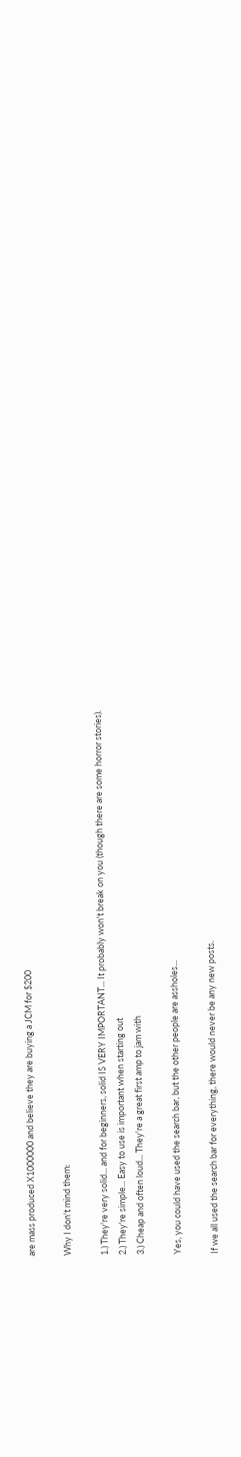are mass produced X1000000 and believe they are buying a JCM for $200

Why I don't mind them:

1.) They're very solid... and for beginners, solid IS VERY IMPORTANT... It probably won't break on you (though there are some horror stories).
2.) They're simple... Easy to use is important when starting out
3.) Cheap and often loud... They're a great first amp to jam with

Yes, you could have used the search bar, but the other people are assholes...

If we all used the search bar for everything, there would never be any new posts.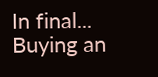In final... Buying an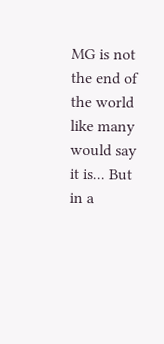MG is not the end of the world like many would say it is... But in a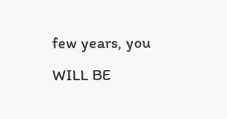few years, you WILL BE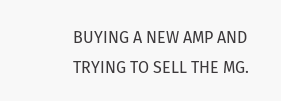BUYING A NEW AMP AND TRYING TO SELL THE MG.